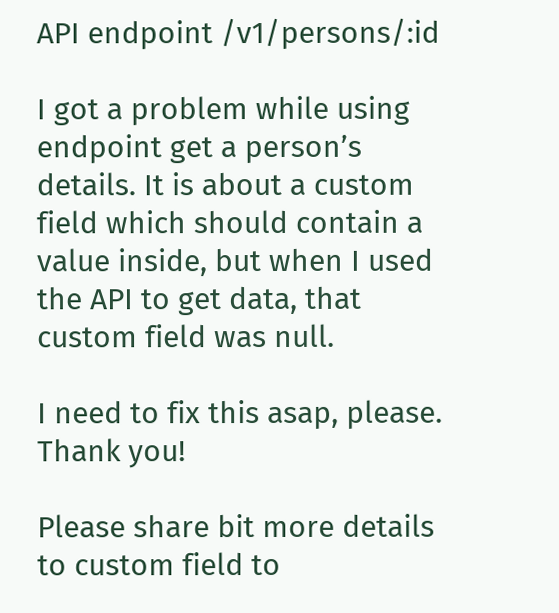API endpoint /v1/persons/:id

I got a problem while using endpoint get a person’s details. It is about a custom field which should contain a value inside, but when I used the API to get data, that custom field was null.

I need to fix this asap, please. Thank you!

Please share bit more details to custom field to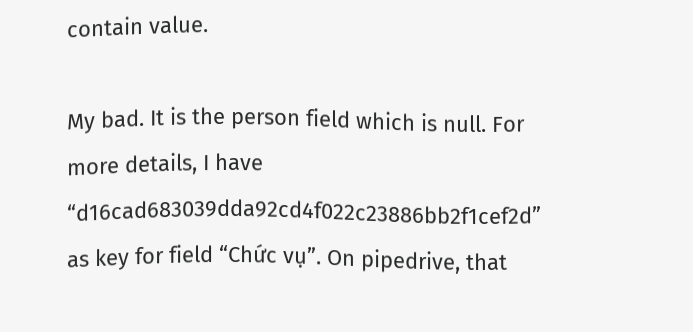contain value.

My bad. It is the person field which is null. For more details, I have “d16cad683039dda92cd4f022c23886bb2f1cef2d” as key for field “Chức vụ”. On pipedrive, that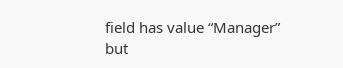field has value “Manager” but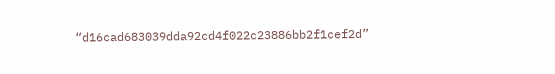“d16cad683039dda92cd4f022c23886bb2f1cef2d”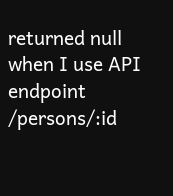returned null when I use API endpoint /persons/:id